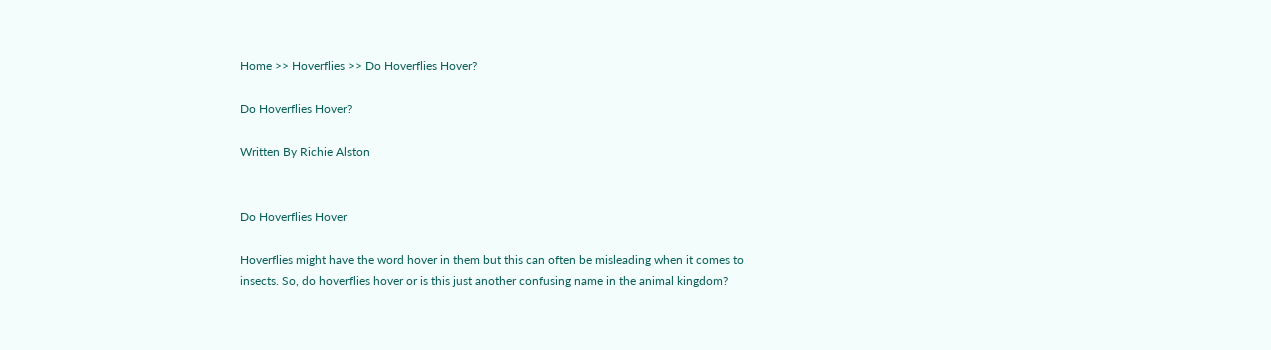Home >> Hoverflies >> Do Hoverflies Hover?

Do Hoverflies Hover?

Written By Richie Alston


Do Hoverflies Hover

Hoverflies might have the word hover in them but this can often be misleading when it comes to insects. So, do hoverflies hover or is this just another confusing name in the animal kingdom?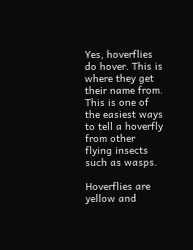Yes, hoverflies do hover. This is where they get their name from. This is one of the easiest ways to tell a hoverfly from other flying insects such as wasps.

Hoverflies are yellow and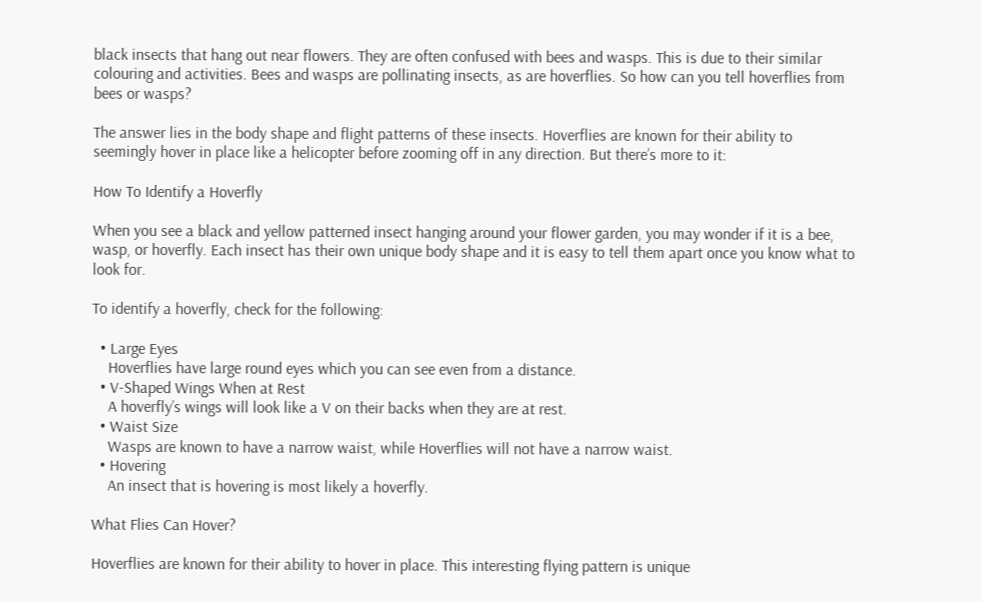black insects that hang out near flowers. They are often confused with bees and wasps. This is due to their similar colouring and activities. Bees and wasps are pollinating insects, as are hoverflies. So how can you tell hoverflies from bees or wasps?

The answer lies in the body shape and flight patterns of these insects. Hoverflies are known for their ability to seemingly hover in place like a helicopter before zooming off in any direction. But there’s more to it:

How To Identify a Hoverfly

When you see a black and yellow patterned insect hanging around your flower garden, you may wonder if it is a bee, wasp, or hoverfly. Each insect has their own unique body shape and it is easy to tell them apart once you know what to look for.

To identify a hoverfly, check for the following:

  • Large Eyes
    Hoverflies have large round eyes which you can see even from a distance.
  • V-Shaped Wings When at Rest
    A hoverfly’s wings will look like a V on their backs when they are at rest.
  • Waist Size
    Wasps are known to have a narrow waist, while Hoverflies will not have a narrow waist.
  • Hovering
    An insect that is hovering is most likely a hoverfly.

What Flies Can Hover?

Hoverflies are known for their ability to hover in place. This interesting flying pattern is unique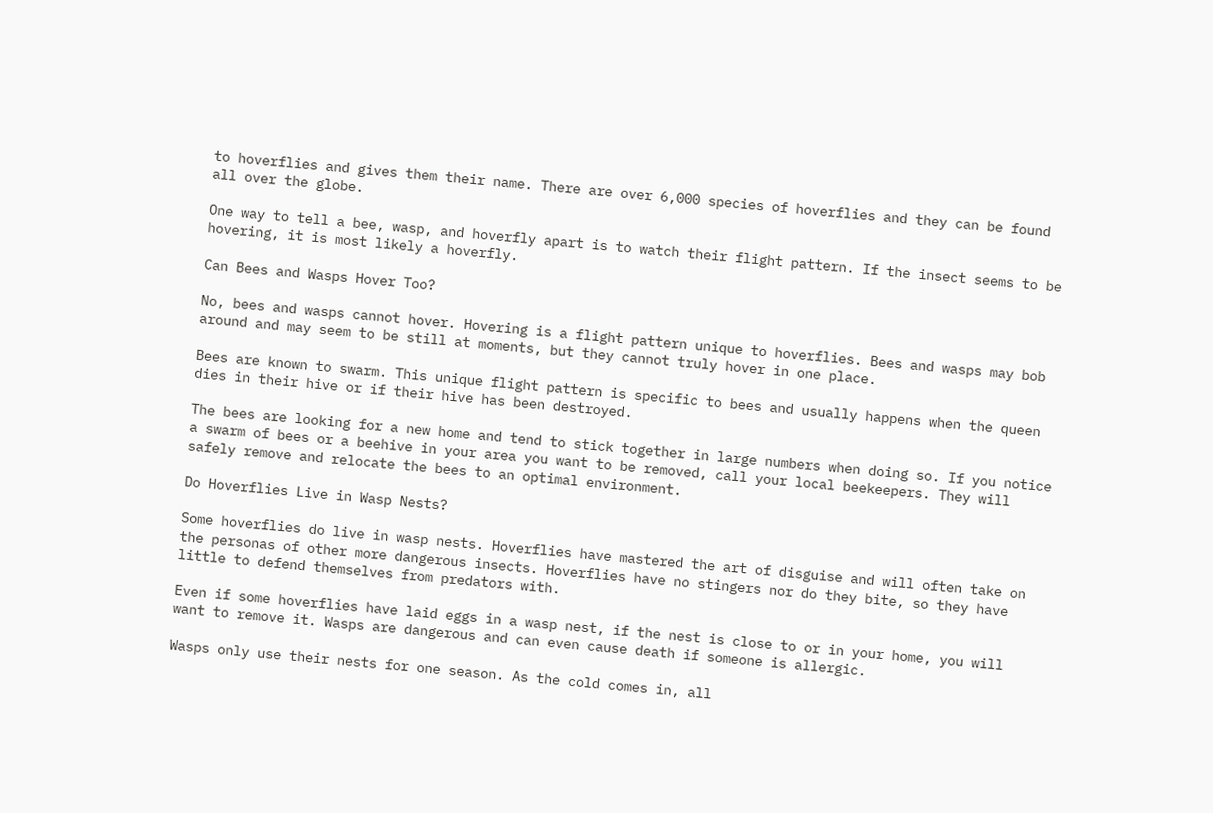to hoverflies and gives them their name. There are over 6,000 species of hoverflies and they can be found all over the globe.

One way to tell a bee, wasp, and hoverfly apart is to watch their flight pattern. If the insect seems to be hovering, it is most likely a hoverfly.

Can Bees and Wasps Hover Too?

No, bees and wasps cannot hover. Hovering is a flight pattern unique to hoverflies. Bees and wasps may bob around and may seem to be still at moments, but they cannot truly hover in one place.

Bees are known to swarm. This unique flight pattern is specific to bees and usually happens when the queen dies in their hive or if their hive has been destroyed.

The bees are looking for a new home and tend to stick together in large numbers when doing so. If you notice a swarm of bees or a beehive in your area you want to be removed, call your local beekeepers. They will safely remove and relocate the bees to an optimal environment.

Do Hoverflies Live in Wasp Nests?

Some hoverflies do live in wasp nests. Hoverflies have mastered the art of disguise and will often take on the personas of other more dangerous insects. Hoverflies have no stingers nor do they bite, so they have little to defend themselves from predators with.

Even if some hoverflies have laid eggs in a wasp nest, if the nest is close to or in your home, you will want to remove it. Wasps are dangerous and can even cause death if someone is allergic.

Wasps only use their nests for one season. As the cold comes in, all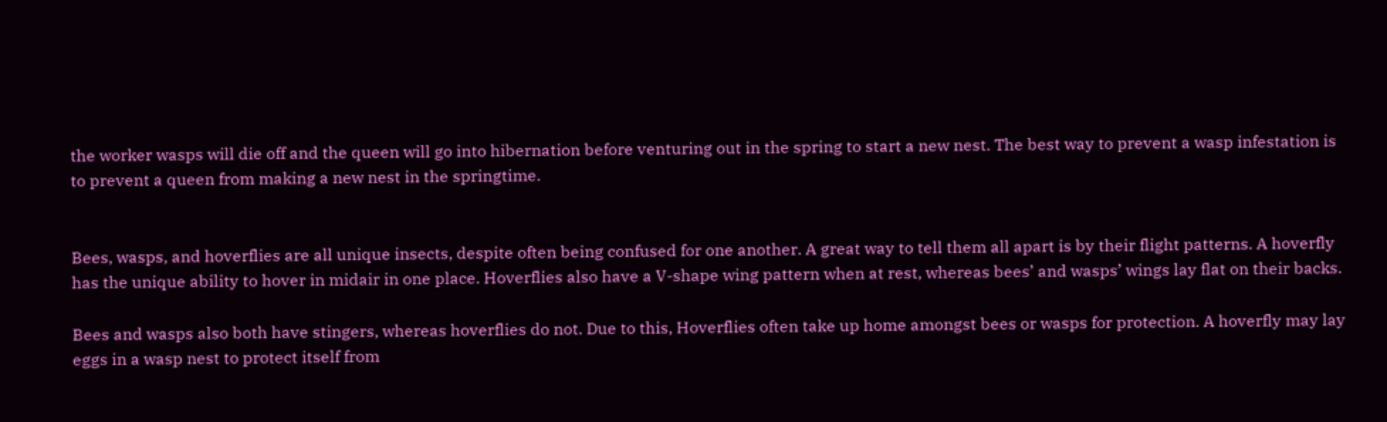the worker wasps will die off and the queen will go into hibernation before venturing out in the spring to start a new nest. The best way to prevent a wasp infestation is to prevent a queen from making a new nest in the springtime.


Bees, wasps, and hoverflies are all unique insects, despite often being confused for one another. A great way to tell them all apart is by their flight patterns. A hoverfly has the unique ability to hover in midair in one place. Hoverflies also have a V-shape wing pattern when at rest, whereas bees’ and wasps’ wings lay flat on their backs.

Bees and wasps also both have stingers, whereas hoverflies do not. Due to this, Hoverflies often take up home amongst bees or wasps for protection. A hoverfly may lay eggs in a wasp nest to protect itself from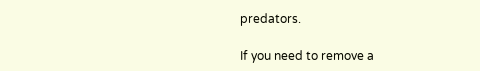predators.

If you need to remove a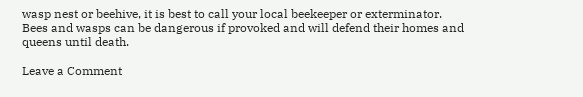wasp nest or beehive, it is best to call your local beekeeper or exterminator. Bees and wasps can be dangerous if provoked and will defend their homes and queens until death.

Leave a Comment